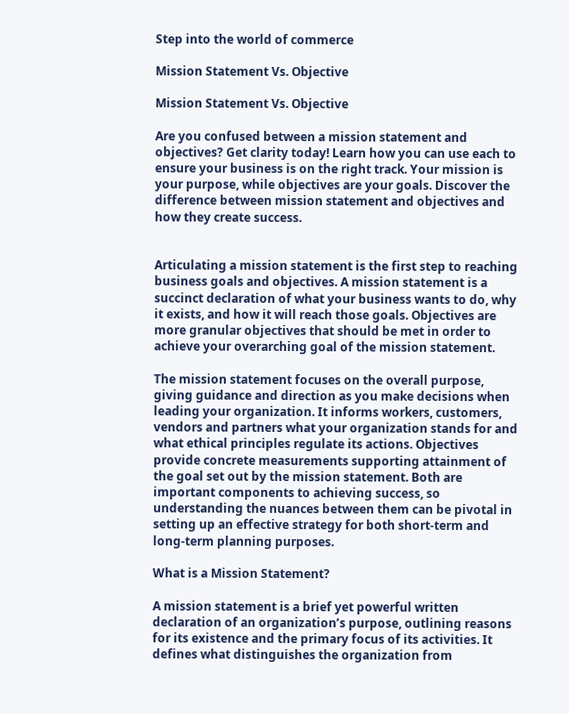Step into the world of commerce

Mission Statement Vs. Objective

Mission Statement Vs. Objective

Are you confused between a mission statement and objectives? Get clarity today! Learn how you can use each to ensure your business is on the right track. Your mission is your purpose, while objectives are your goals. Discover the difference between mission statement and objectives and how they create success.


Articulating a mission statement is the first step to reaching business goals and objectives. A mission statement is a succinct declaration of what your business wants to do, why it exists, and how it will reach those goals. Objectives are more granular objectives that should be met in order to achieve your overarching goal of the mission statement.

The mission statement focuses on the overall purpose, giving guidance and direction as you make decisions when leading your organization. It informs workers, customers, vendors and partners what your organization stands for and what ethical principles regulate its actions. Objectives provide concrete measurements supporting attainment of the goal set out by the mission statement. Both are important components to achieving success, so understanding the nuances between them can be pivotal in setting up an effective strategy for both short-term and long-term planning purposes.

What is a Mission Statement?

A mission statement is a brief yet powerful written declaration of an organization’s purpose, outlining reasons for its existence and the primary focus of its activities. It defines what distinguishes the organization from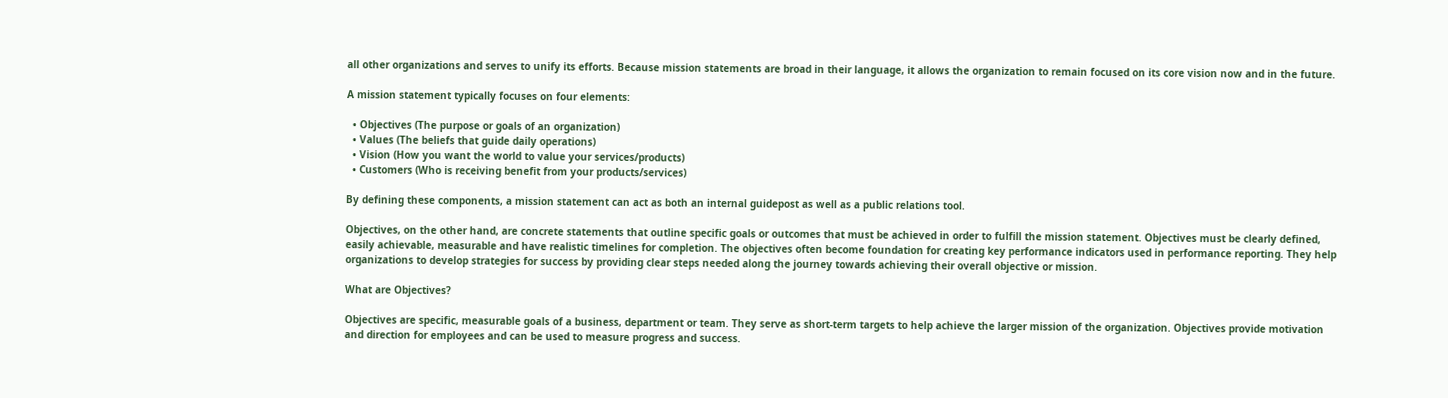all other organizations and serves to unify its efforts. Because mission statements are broad in their language, it allows the organization to remain focused on its core vision now and in the future.

A mission statement typically focuses on four elements:

  • Objectives (The purpose or goals of an organization)
  • Values (The beliefs that guide daily operations)
  • Vision (How you want the world to value your services/products)
  • Customers (Who is receiving benefit from your products/services)

By defining these components, a mission statement can act as both an internal guidepost as well as a public relations tool.

Objectives, on the other hand, are concrete statements that outline specific goals or outcomes that must be achieved in order to fulfill the mission statement. Objectives must be clearly defined, easily achievable, measurable and have realistic timelines for completion. The objectives often become foundation for creating key performance indicators used in performance reporting. They help organizations to develop strategies for success by providing clear steps needed along the journey towards achieving their overall objective or mission.

What are Objectives?

Objectives are specific, measurable goals of a business, department or team. They serve as short-term targets to help achieve the larger mission of the organization. Objectives provide motivation and direction for employees and can be used to measure progress and success.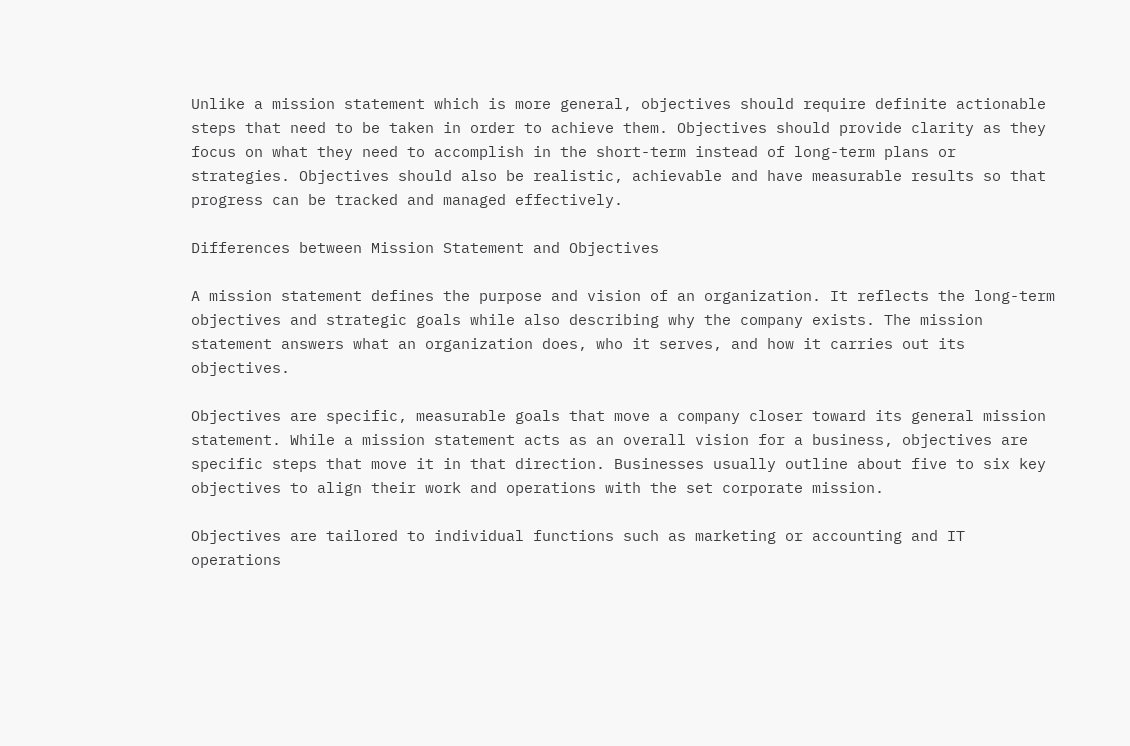Unlike a mission statement which is more general, objectives should require definite actionable steps that need to be taken in order to achieve them. Objectives should provide clarity as they focus on what they need to accomplish in the short-term instead of long-term plans or strategies. Objectives should also be realistic, achievable and have measurable results so that progress can be tracked and managed effectively.

Differences between Mission Statement and Objectives

A mission statement defines the purpose and vision of an organization. It reflects the long-term objectives and strategic goals while also describing why the company exists. The mission statement answers what an organization does, who it serves, and how it carries out its objectives.

Objectives are specific, measurable goals that move a company closer toward its general mission statement. While a mission statement acts as an overall vision for a business, objectives are specific steps that move it in that direction. Businesses usually outline about five to six key objectives to align their work and operations with the set corporate mission.

Objectives are tailored to individual functions such as marketing or accounting and IT operations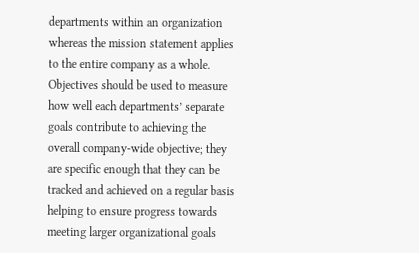departments within an organization whereas the mission statement applies to the entire company as a whole. Objectives should be used to measure how well each departments’ separate goals contribute to achieving the overall company-wide objective; they are specific enough that they can be tracked and achieved on a regular basis helping to ensure progress towards meeting larger organizational goals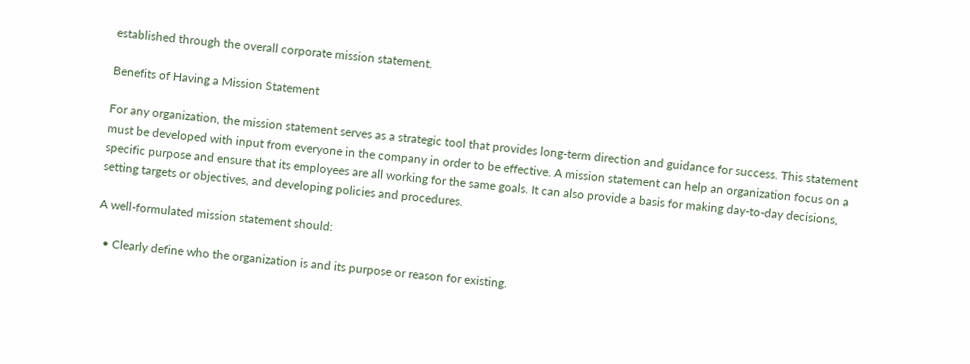established through the overall corporate mission statement.

Benefits of Having a Mission Statement

For any organization, the mission statement serves as a strategic tool that provides long-term direction and guidance for success. This statement must be developed with input from everyone in the company in order to be effective. A mission statement can help an organization focus on a specific purpose and ensure that its employees are all working for the same goals. It can also provide a basis for making day-to-day decisions, setting targets or objectives, and developing policies and procedures.

A well-formulated mission statement should:

  • Clearly define who the organization is and its purpose or reason for existing.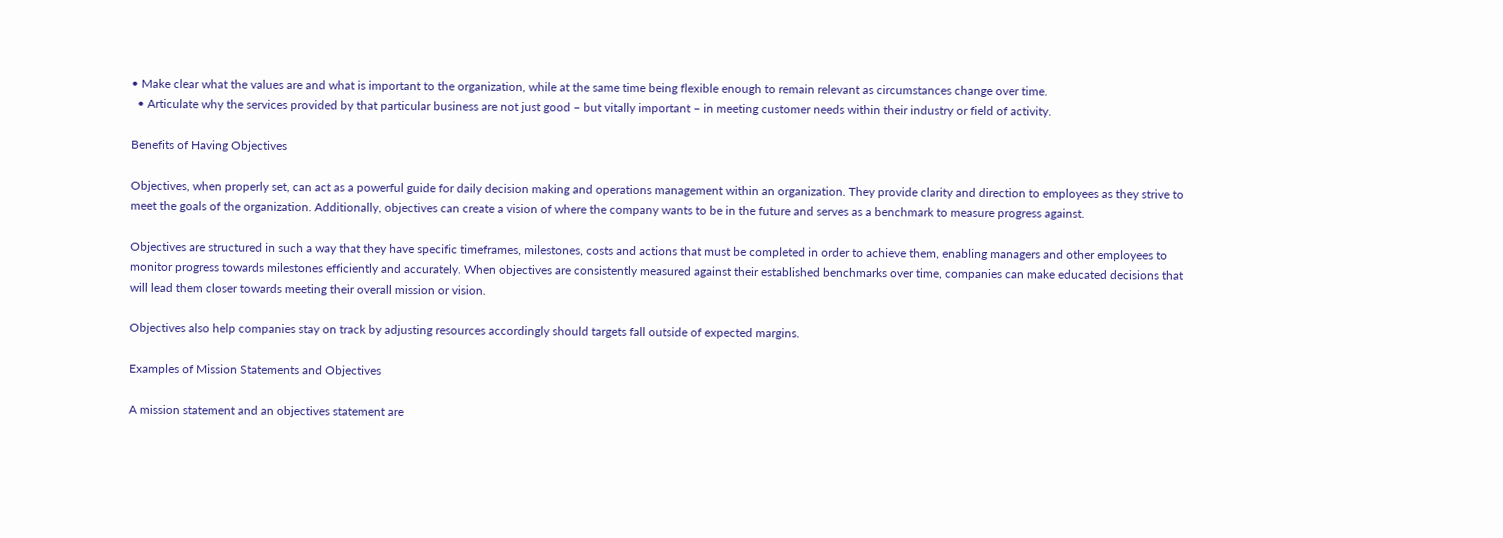• Make clear what the values are and what is important to the organization, while at the same time being flexible enough to remain relevant as circumstances change over time.
  • Articulate why the services provided by that particular business are not just good – but vitally important – in meeting customer needs within their industry or field of activity.

Benefits of Having Objectives

Objectives, when properly set, can act as a powerful guide for daily decision making and operations management within an organization. They provide clarity and direction to employees as they strive to meet the goals of the organization. Additionally, objectives can create a vision of where the company wants to be in the future and serves as a benchmark to measure progress against.

Objectives are structured in such a way that they have specific timeframes, milestones, costs and actions that must be completed in order to achieve them, enabling managers and other employees to monitor progress towards milestones efficiently and accurately. When objectives are consistently measured against their established benchmarks over time, companies can make educated decisions that will lead them closer towards meeting their overall mission or vision.

Objectives also help companies stay on track by adjusting resources accordingly should targets fall outside of expected margins.

Examples of Mission Statements and Objectives

A mission statement and an objectives statement are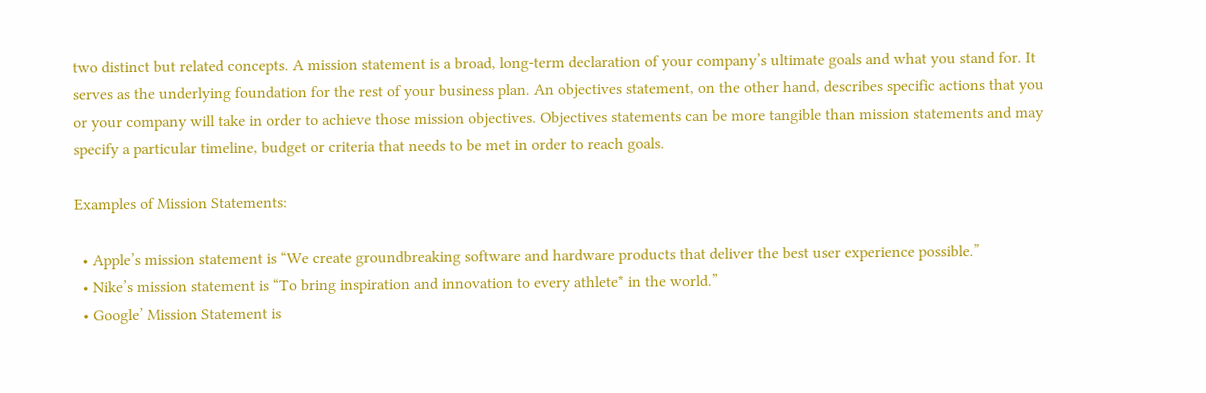two distinct but related concepts. A mission statement is a broad, long-term declaration of your company’s ultimate goals and what you stand for. It serves as the underlying foundation for the rest of your business plan. An objectives statement, on the other hand, describes specific actions that you or your company will take in order to achieve those mission objectives. Objectives statements can be more tangible than mission statements and may specify a particular timeline, budget or criteria that needs to be met in order to reach goals.

Examples of Mission Statements:

  • Apple’s mission statement is “We create groundbreaking software and hardware products that deliver the best user experience possible.”
  • Nike’s mission statement is “To bring inspiration and innovation to every athlete* in the world.”
  • Google’ Mission Statement is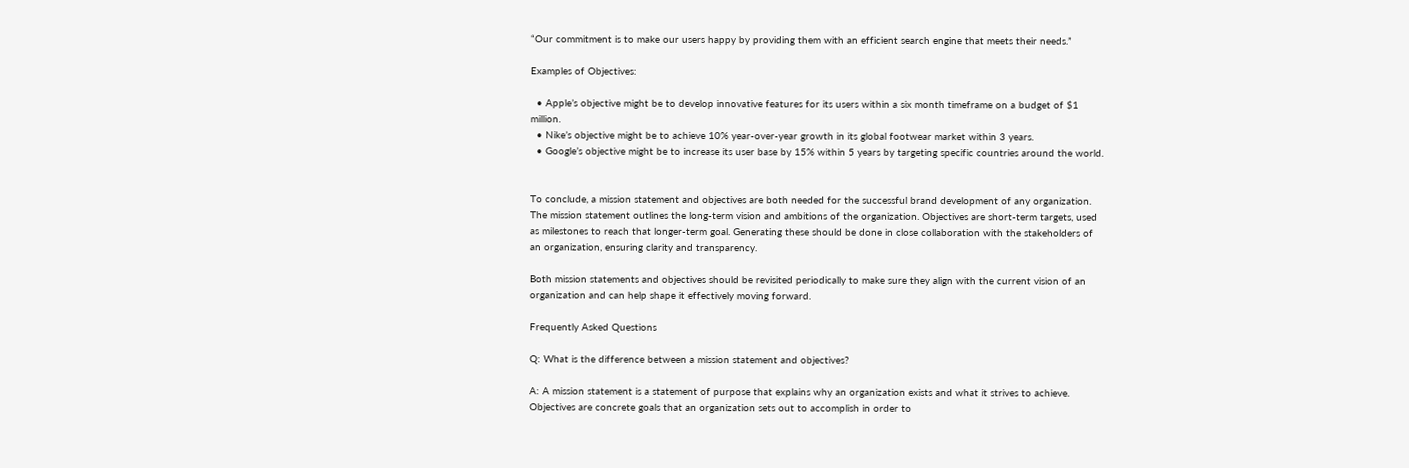“Our commitment is to make our users happy by providing them with an efficient search engine that meets their needs.”

Examples of Objectives:

  • Apple’s objective might be to develop innovative features for its users within a six month timeframe on a budget of $1 million.
  • Nike’s objective might be to achieve 10% year-over-year growth in its global footwear market within 3 years.
  • Google’s objective might be to increase its user base by 15% within 5 years by targeting specific countries around the world.


To conclude, a mission statement and objectives are both needed for the successful brand development of any organization. The mission statement outlines the long-term vision and ambitions of the organization. Objectives are short-term targets, used as milestones to reach that longer-term goal. Generating these should be done in close collaboration with the stakeholders of an organization, ensuring clarity and transparency.

Both mission statements and objectives should be revisited periodically to make sure they align with the current vision of an organization and can help shape it effectively moving forward.

Frequently Asked Questions

Q: What is the difference between a mission statement and objectives?

A: A mission statement is a statement of purpose that explains why an organization exists and what it strives to achieve. Objectives are concrete goals that an organization sets out to accomplish in order to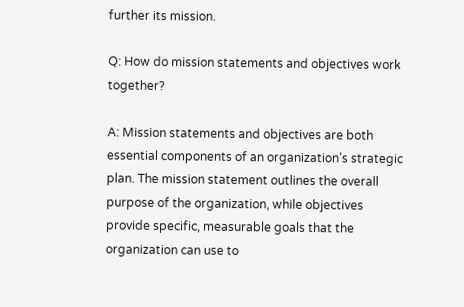further its mission.

Q: How do mission statements and objectives work together?

A: Mission statements and objectives are both essential components of an organization’s strategic plan. The mission statement outlines the overall purpose of the organization, while objectives provide specific, measurable goals that the organization can use to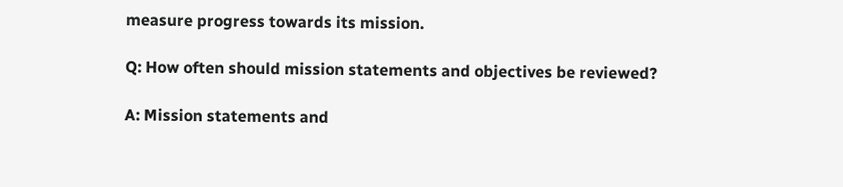measure progress towards its mission.

Q: How often should mission statements and objectives be reviewed?

A: Mission statements and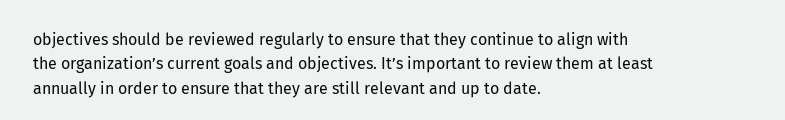objectives should be reviewed regularly to ensure that they continue to align with the organization’s current goals and objectives. It’s important to review them at least annually in order to ensure that they are still relevant and up to date.